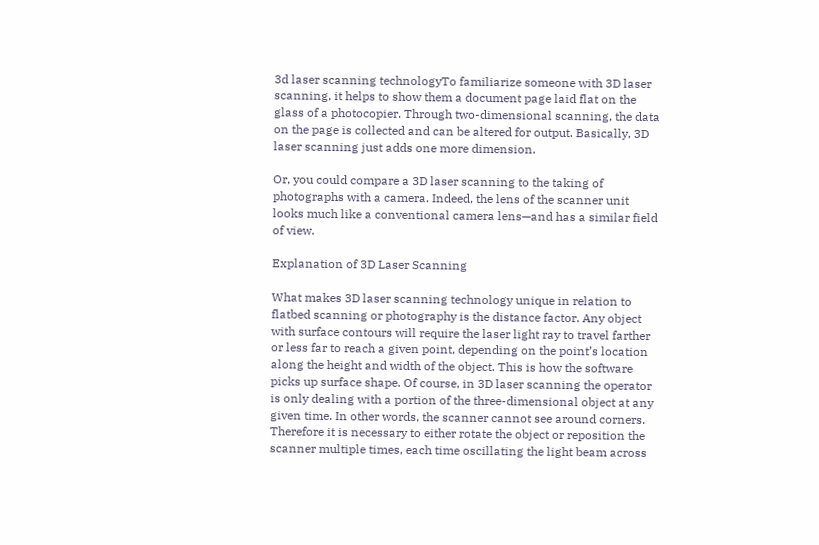3d laser scanning technologyTo familiarize someone with 3D laser scanning, it helps to show them a document page laid flat on the glass of a photocopier. Through two-dimensional scanning, the data on the page is collected and can be altered for output. Basically, 3D laser scanning just adds one more dimension.

Or, you could compare a 3D laser scanning to the taking of photographs with a camera. Indeed, the lens of the scanner unit looks much like a conventional camera lens—and has a similar field of view.

Explanation of 3D Laser Scanning

What makes 3D laser scanning technology unique in relation to flatbed scanning or photography is the distance factor. Any object with surface contours will require the laser light ray to travel farther or less far to reach a given point, depending on the point’s location along the height and width of the object. This is how the software picks up surface shape. Of course, in 3D laser scanning the operator is only dealing with a portion of the three-dimensional object at any given time. In other words, the scanner cannot see around corners. Therefore it is necessary to either rotate the object or reposition the scanner multiple times, each time oscillating the light beam across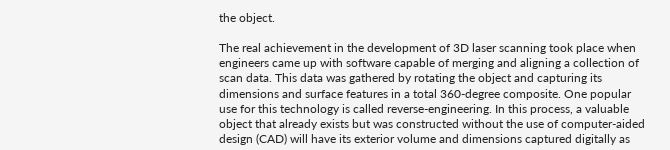the object.

The real achievement in the development of 3D laser scanning took place when engineers came up with software capable of merging and aligning a collection of scan data. This data was gathered by rotating the object and capturing its dimensions and surface features in a total 360-degree composite. One popular use for this technology is called reverse-engineering. In this process, a valuable object that already exists but was constructed without the use of computer-aided design (CAD) will have its exterior volume and dimensions captured digitally as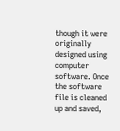though it were originally designed using computer software. Once the software file is cleaned up and saved,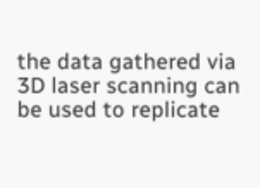the data gathered via 3D laser scanning can be used to replicate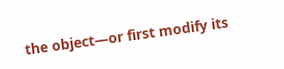the object—or first modify its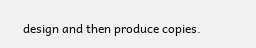design and then produce copies.